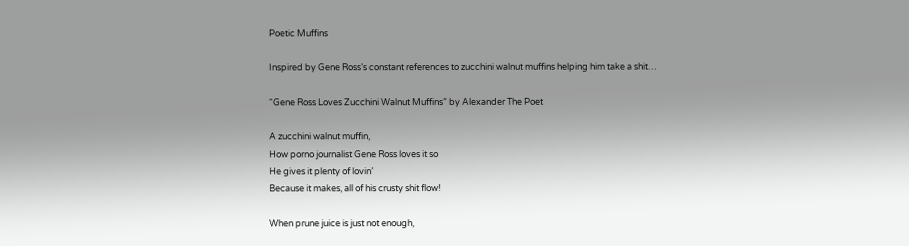Poetic Muffins

Inspired by Gene Ross’s constant references to zucchini walnut muffins helping him take a shit…

“Gene Ross Loves Zucchini Walnut Muffins” by Alexander The Poet

A zucchini walnut muffin,
How porno journalist Gene Ross loves it so
He gives it plenty of lovin’
Because it makes, all of his crusty shit flow!

When prune juice is just not enough,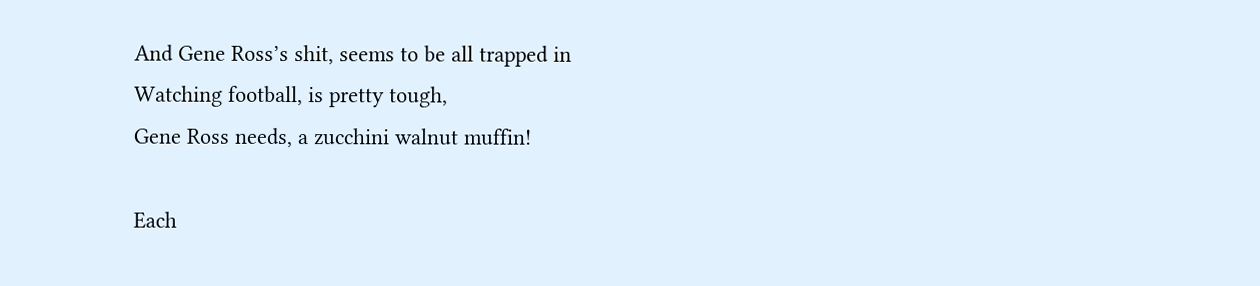And Gene Ross’s shit, seems to be all trapped in
Watching football, is pretty tough,
Gene Ross needs, a zucchini walnut muffin!

Each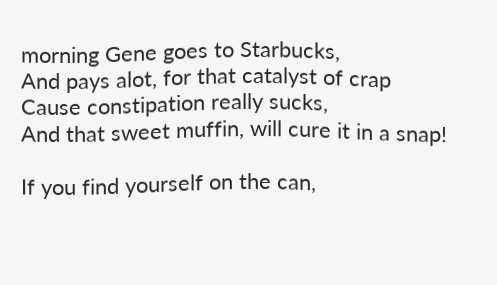morning Gene goes to Starbucks,
And pays alot, for that catalyst of crap
Cause constipation really sucks,
And that sweet muffin, will cure it in a snap!

If you find yourself on the can,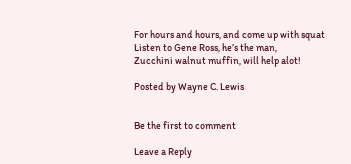For hours and hours, and come up with squat
Listen to Gene Ross, he’s the man,
Zucchini walnut muffin, will help alot!

Posted by Wayne C. Lewis


Be the first to comment

Leave a Reply